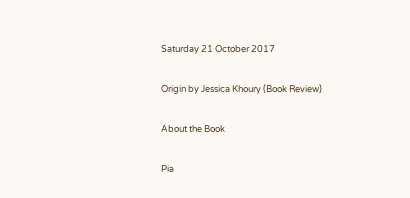Saturday 21 October 2017

Origin by Jessica Khoury (Book Review)

About the Book

Pia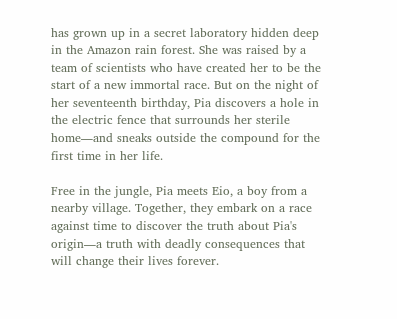has grown up in a secret laboratory hidden deep in the Amazon rain forest. She was raised by a team of scientists who have created her to be the start of a new immortal race. But on the night of her seventeenth birthday, Pia discovers a hole in the electric fence that surrounds her sterile home―and sneaks outside the compound for the first time in her life.

Free in the jungle, Pia meets Eio, a boy from a nearby village. Together, they embark on a race against time to discover the truth about Pia's origin―a truth with deadly consequences that will change their lives forever.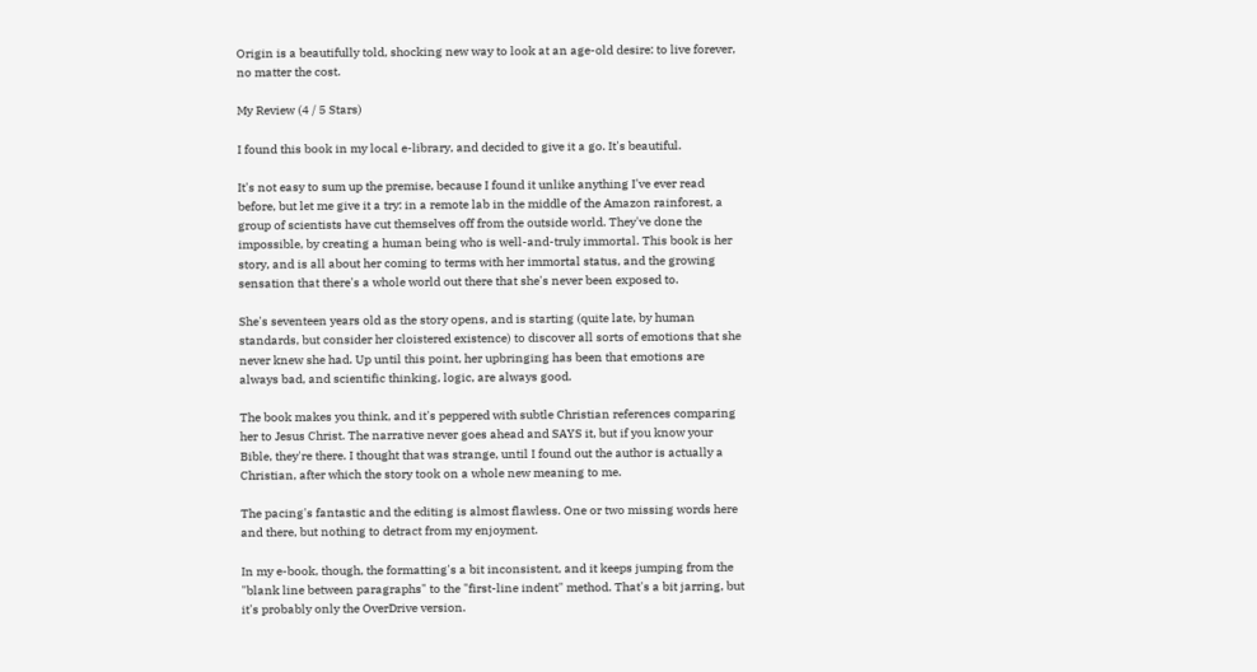Origin is a beautifully told, shocking new way to look at an age-old desire: to live forever, no matter the cost.

My Review (4 / 5 Stars)

I found this book in my local e-library, and decided to give it a go. It's beautiful.

It's not easy to sum up the premise, because I found it unlike anything I've ever read before, but let me give it a try: in a remote lab in the middle of the Amazon rainforest, a group of scientists have cut themselves off from the outside world. They've done the impossible, by creating a human being who is well-and-truly immortal. This book is her story, and is all about her coming to terms with her immortal status, and the growing sensation that there's a whole world out there that she's never been exposed to.

She's seventeen years old as the story opens, and is starting (quite late, by human standards, but consider her cloistered existence) to discover all sorts of emotions that she never knew she had. Up until this point, her upbringing has been that emotions are always bad, and scientific thinking, logic, are always good.

The book makes you think, and it's peppered with subtle Christian references comparing her to Jesus Christ. The narrative never goes ahead and SAYS it, but if you know your Bible, they're there. I thought that was strange, until I found out the author is actually a Christian, after which the story took on a whole new meaning to me.

The pacing's fantastic and the editing is almost flawless. One or two missing words here and there, but nothing to detract from my enjoyment.

In my e-book, though, the formatting's a bit inconsistent, and it keeps jumping from the "blank line between paragraphs" to the "first-line indent" method. That's a bit jarring, but it's probably only the OverDrive version.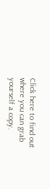Click here to find out where you can grab yourself a copy.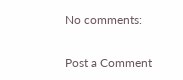No comments:

Post a Comment